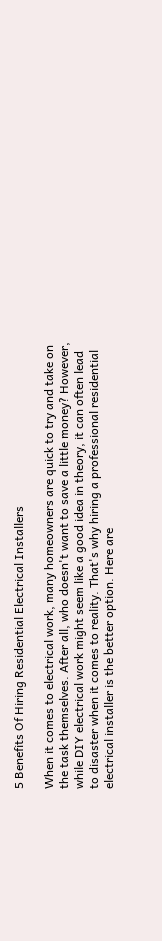5 Benefits Of Hiring Residential Electrical Installers

When it comes to electrical work, many homeowners are quick to try and take on the task themselves. After all, who doesn't want to save a little money? However, while DIY electrical work might seem like a good idea in theory, it can often lead to disaster when it comes to reality. That's why hiring a professional residential electrical installer is the better option. Here are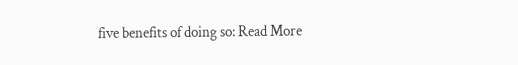five benefits of doing so: Read More